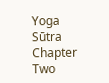Yoga Sūtra Chapter Two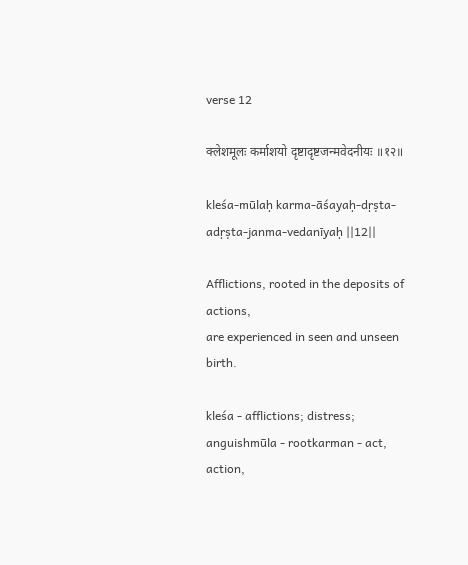verse 12

क्लेशमूलः कर्माशयो दृष्टादृष्टजन्मवेदनीयः ॥१२॥

kleśa-mūlaḥ karma-āśayaḥ-dṛṣta-adṛṣta-janma-vedanīyaḥ ||12||

Afflictions, rooted in the deposits of actions,
are experienced in seen and unseen birth.

kleśa - afflictions; distress; anguishmūla - rootkarman - act, action,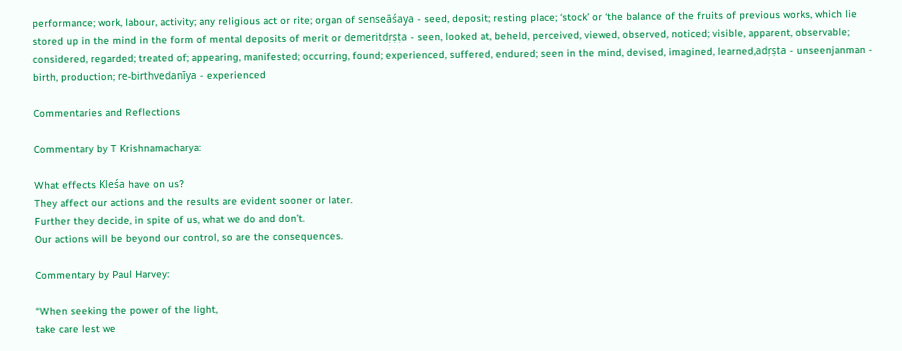performance; work, labour, activity; any religious act or rite; organ of senseāśaya - seed, deposit; resting place; ‘stock’ or ‘the balance of the fruits of previous works, which lie stored up in the mind in the form of mental deposits of merit or demeritdṛṣṭa - seen, looked at, beheld, perceived, viewed, observed, noticed; visible, apparent, observable; considered, regarded; treated of; appearing, manifested; occurring, found; experienced, suffered, endured; seen in the mind, devised, imagined, learned,adṛṣta - unseenjanman - birth, production; re-birthvedanīya - experienced

Commentaries and Reflections

Commentary by T Krishnamacharya:

What effects Kleśa have on us?
They affect our actions and the results are evident sooner or later.
Further they decide, in spite of us, what we do and don’t.
Our actions will be beyond our control, so are the consequences.

Commentary by Paul Harvey:

“When seeking the power of the light,
take care lest we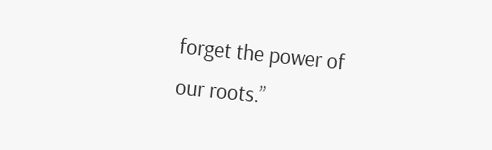forget the power of our roots.”